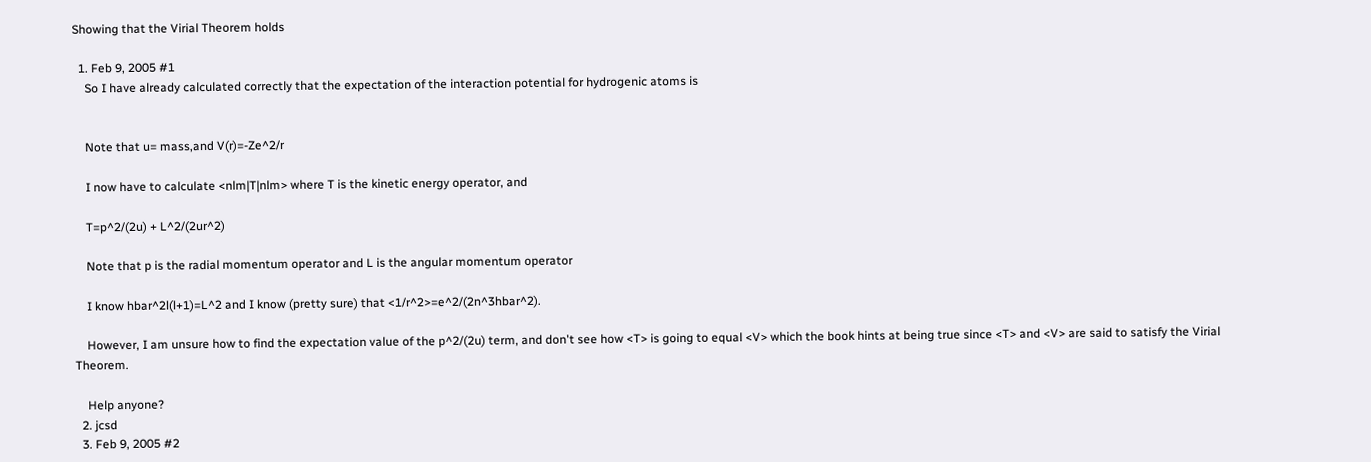Showing that the Virial Theorem holds

  1. Feb 9, 2005 #1
    So I have already calculated correctly that the expectation of the interaction potential for hydrogenic atoms is


    Note that u= mass,and V(r)=-Ze^2/r

    I now have to calculate <nlm|T|nlm> where T is the kinetic energy operator, and

    T=p^2/(2u) + L^2/(2ur^2)

    Note that p is the radial momentum operator and L is the angular momentum operator

    I know hbar^2l(l+1)=L^2 and I know (pretty sure) that <1/r^2>=e^2/(2n^3hbar^2).

    However, I am unsure how to find the expectation value of the p^2/(2u) term, and don't see how <T> is going to equal <V> which the book hints at being true since <T> and <V> are said to satisfy the Virial Theorem.

    Help anyone?
  2. jcsd
  3. Feb 9, 2005 #2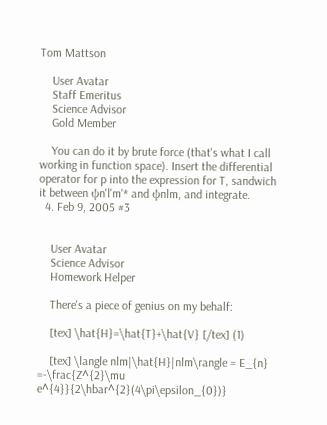Tom Mattson

    User Avatar
    Staff Emeritus
    Science Advisor
    Gold Member

    You can do it by brute force (that's what I call working in function space). Insert the differential operator for p into the expression for T, sandwich it between ψn'l'm'* and ψnlm, and integrate.
  4. Feb 9, 2005 #3


    User Avatar
    Science Advisor
    Homework Helper

    There's a piece of genius on my behalf:

    [tex] \hat{H}=\hat{T}+\hat{V} [/tex] (1)

    [tex] \langle nlm|\hat{H}|nlm\rangle = E_{n} =-\frac{Z^{2}\mu e^{4}}{2\hbar^{2}(4\pi\epsilon_{0})}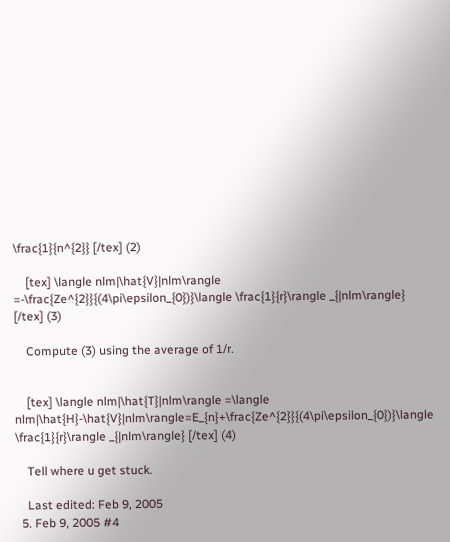\frac{1}{n^{2}} [/tex] (2)

    [tex] \langle nlm|\hat{V}|nlm\rangle =-\frac{Ze^{2}}{(4\pi\epsilon_{0})}\langle \frac{1}{r}\rangle _{|nlm\rangle} [/tex] (3)

    Compute (3) using the average of 1/r.


    [tex] \langle nlm|\hat{T}|nlm\rangle =\langle nlm|\hat{H}-\hat{V}|nlm\rangle=E_{n}+\frac{Ze^{2}}{(4\pi\epsilon_{0})}\langle \frac{1}{r}\rangle _{|nlm\rangle} [/tex] (4)

    Tell where u get stuck.

    Last edited: Feb 9, 2005
  5. Feb 9, 2005 #4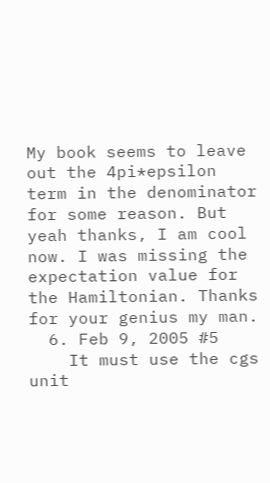My book seems to leave out the 4pi*epsilon term in the denominator for some reason. But yeah thanks, I am cool now. I was missing the expectation value for the Hamiltonian. Thanks for your genius my man.
  6. Feb 9, 2005 #5
    It must use the cgs unit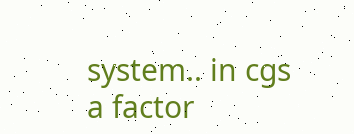system.. in cgs a factor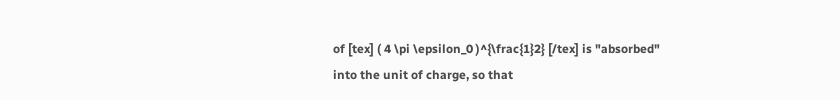of [tex] ( 4 \pi \epsilon_0 )^{\frac{1}2} [/tex] is "absorbed" into the unit of charge, so that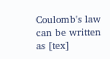Coulomb's law can be written as [tex]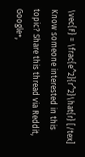\vec{F} = \frac{e^2}{r^2}\hat{r} [/tex]
Know someone interested in this topic? Share this thread via Reddit, Google+,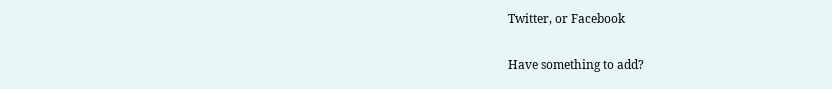Twitter, or Facebook

Have something to add?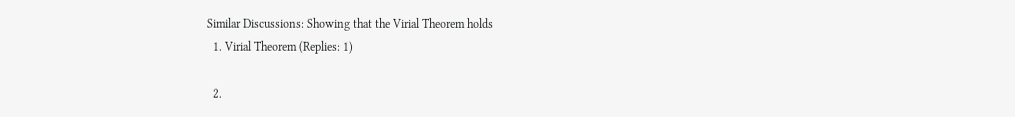Similar Discussions: Showing that the Virial Theorem holds
  1. Virial Theorem (Replies: 1)

  2.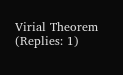Virial Theorem (Replies: 1)